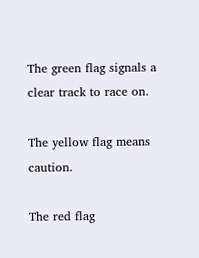The green flag signals a clear track to race on.

The yellow flag means caution.

The red flag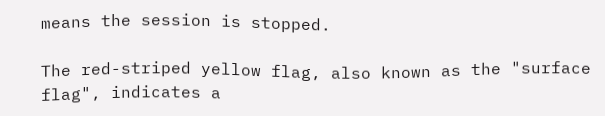means the session is stopped.

The red-striped yellow flag, also known as the "surface flag", indicates a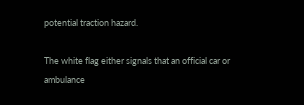potential traction hazard.

The white flag either signals that an official car or ambulance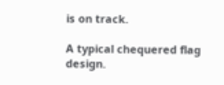is on track.

A typical chequered flag design.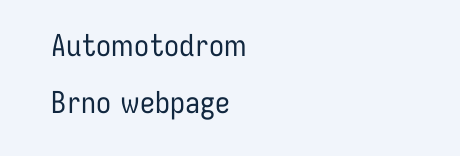Automotodrom Brno webpage